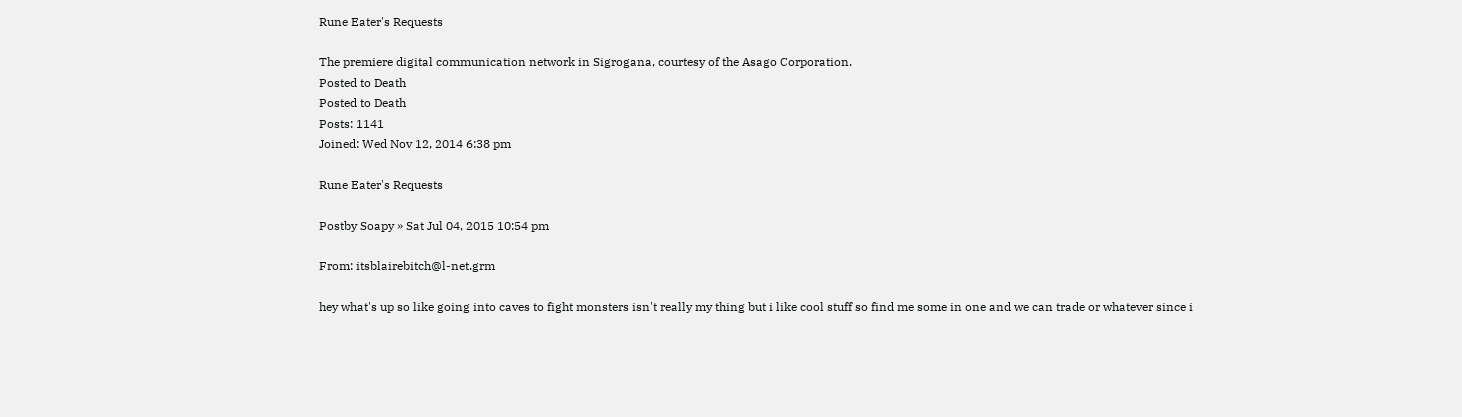Rune Eater's Requests

The premiere digital communication network in Sigrogana, courtesy of the Asago Corporation.
Posted to Death
Posted to Death
Posts: 1141
Joined: Wed Nov 12, 2014 6:38 pm

Rune Eater's Requests

Postby Soapy » Sat Jul 04, 2015 10:54 pm

From: itsblairebitch@l-net.grm

hey what's up so like going into caves to fight monsters isn't really my thing but i like cool stuff so find me some in one and we can trade or whatever since i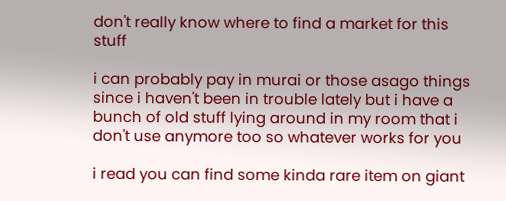don't really know where to find a market for this stuff

i can probably pay in murai or those asago things since i haven't been in trouble lately but i have a bunch of old stuff lying around in my room that i don't use anymore too so whatever works for you

i read you can find some kinda rare item on giant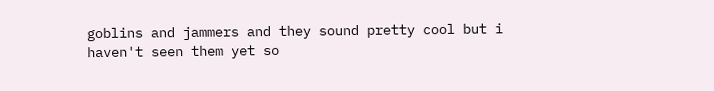goblins and jammers and they sound pretty cool but i haven't seen them yet so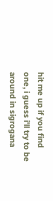hit me up if you find one, i guess i'll try to be around in sigrogana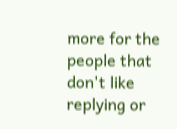more for the people that don't like replying or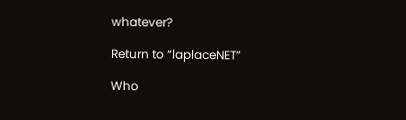whatever?

Return to “laplaceNET”

Who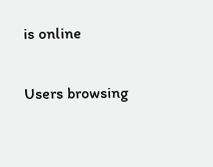is online

Users browsing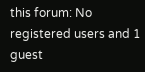this forum: No registered users and 1 guest